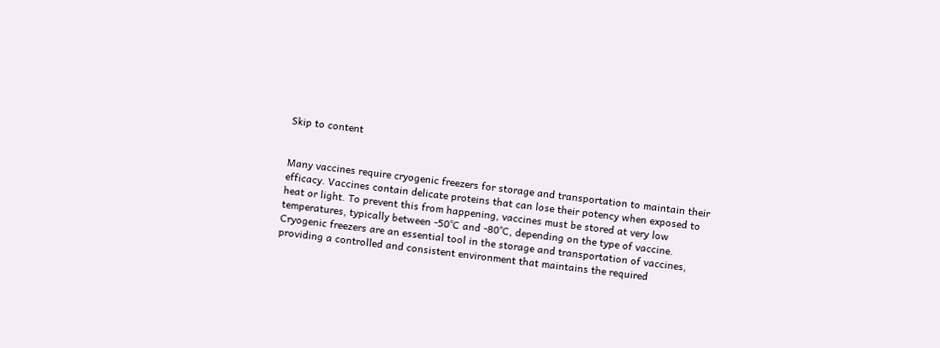Skip to content


Many vaccines require cryogenic freezers for storage and transportation to maintain their efficacy. Vaccines contain delicate proteins that can lose their potency when exposed to heat or light. To prevent this from happening, vaccines must be stored at very low temperatures, typically between -50°C and -80°C, depending on the type of vaccine. Cryogenic freezers are an essential tool in the storage and transportation of vaccines, providing a controlled and consistent environment that maintains the required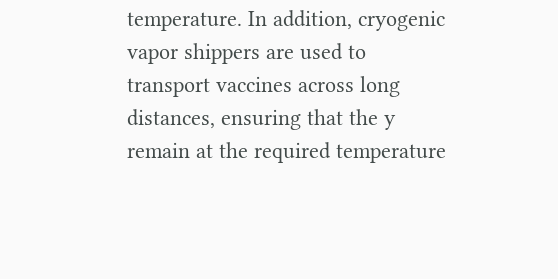temperature. In addition, cryogenic vapor shippers are used to transport vaccines across long distances, ensuring that the y remain at the required temperature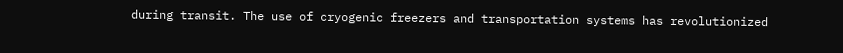during transit. The use of cryogenic freezers and transportation systems has revolutionized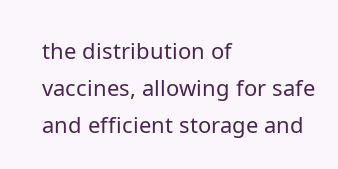the distribution of vaccines, allowing for safe and efficient storage and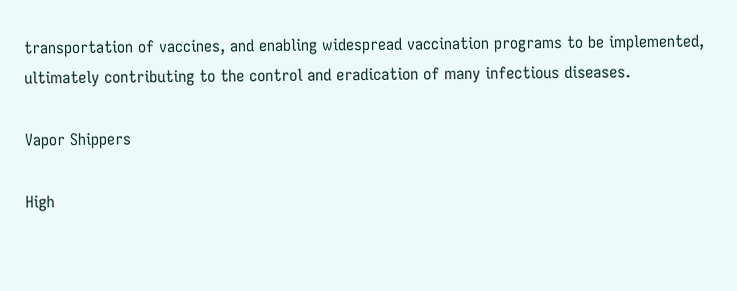transportation of vaccines, and enabling widespread vaccination programs to be implemented, ultimately contributing to the control and eradication of many infectious diseases.

Vapor Shippers

High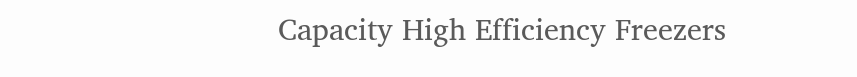Capacity High Efficiency Freezers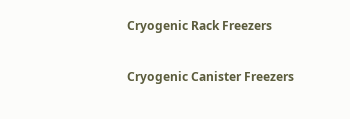Cryogenic Rack Freezers

Cryogenic Canister Freezers